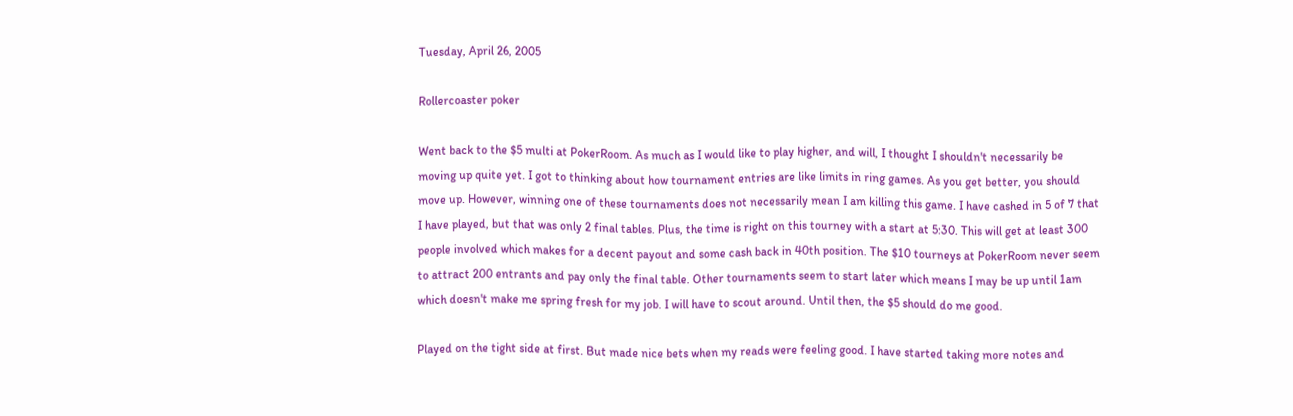Tuesday, April 26, 2005

Rollercoaster poker

Went back to the $5 multi at PokerRoom. As much as I would like to play higher, and will, I thought I shouldn't necessarily be moving up quite yet. I got to thinking about how tournament entries are like limits in ring games. As you get better, you should move up. However, winning one of these tournaments does not necessarily mean I am killing this game. I have cashed in 5 of 7 that I have played, but that was only 2 final tables. Plus, the time is right on this tourney with a start at 5:30. This will get at least 300 people involved which makes for a decent payout and some cash back in 40th position. The $10 tourneys at PokerRoom never seem to attract 200 entrants and pay only the final table. Other tournaments seem to start later which means I may be up until 1am which doesn't make me spring fresh for my job. I will have to scout around. Until then, the $5 should do me good.

Played on the tight side at first. But made nice bets when my reads were feeling good. I have started taking more notes and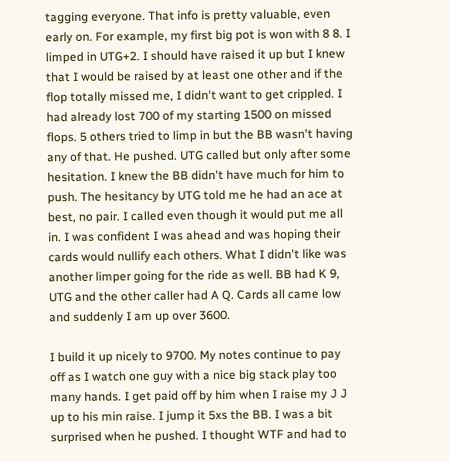tagging everyone. That info is pretty valuable, even early on. For example, my first big pot is won with 8 8. I limped in UTG+2. I should have raised it up but I knew that I would be raised by at least one other and if the flop totally missed me, I didn't want to get crippled. I had already lost 700 of my starting 1500 on missed flops. 5 others tried to limp in but the BB wasn't having any of that. He pushed. UTG called but only after some hesitation. I knew the BB didn't have much for him to push. The hesitancy by UTG told me he had an ace at best, no pair. I called even though it would put me all in. I was confident I was ahead and was hoping their cards would nullify each others. What I didn't like was another limper going for the ride as well. BB had K 9, UTG and the other caller had A Q. Cards all came low and suddenly I am up over 3600.

I build it up nicely to 9700. My notes continue to pay off as I watch one guy with a nice big stack play too many hands. I get paid off by him when I raise my J J up to his min raise. I jump it 5xs the BB. I was a bit surprised when he pushed. I thought WTF and had to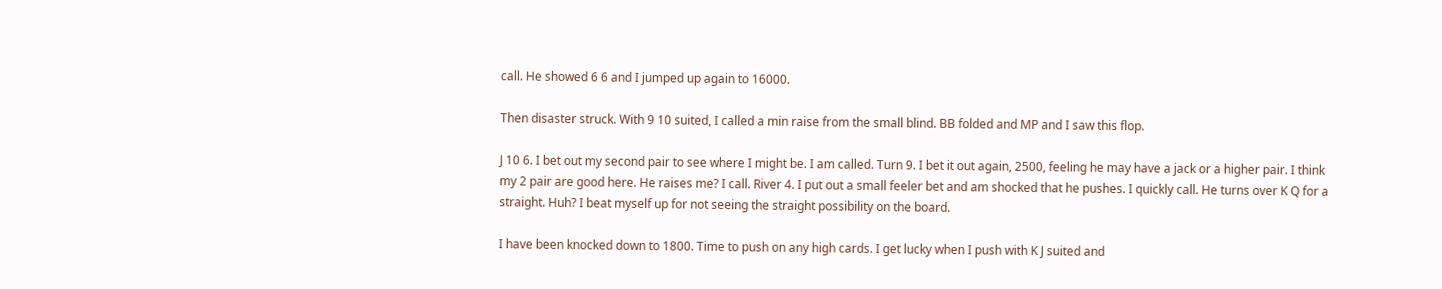call. He showed 6 6 and I jumped up again to 16000.

Then disaster struck. With 9 10 suited, I called a min raise from the small blind. BB folded and MP and I saw this flop.

J 10 6. I bet out my second pair to see where I might be. I am called. Turn 9. I bet it out again, 2500, feeling he may have a jack or a higher pair. I think my 2 pair are good here. He raises me? I call. River 4. I put out a small feeler bet and am shocked that he pushes. I quickly call. He turns over K Q for a straight. Huh? I beat myself up for not seeing the straight possibility on the board.

I have been knocked down to 1800. Time to push on any high cards. I get lucky when I push with K J suited and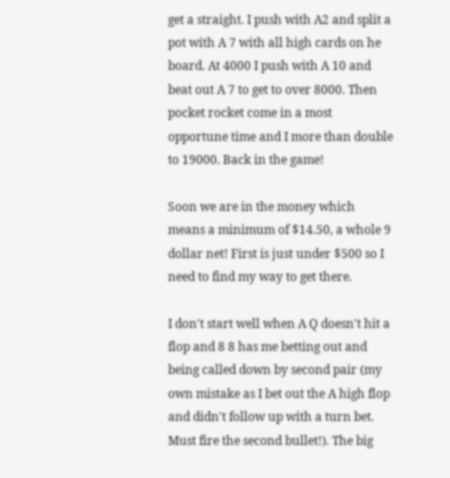get a straight. I push with A2 and split a pot with A 7 with all high cards on he board. At 4000 I push with A 10 and beat out A 7 to get to over 8000. Then pocket rocket come in a most opportune time and I more than double to 19000. Back in the game!

Soon we are in the money which means a minimum of $14.50, a whole 9 dollar net! First is just under $500 so I need to find my way to get there.

I don't start well when A Q doesn't hit a flop and 8 8 has me betting out and being called down by second pair (my own mistake as I bet out the A high flop and didn't follow up with a turn bet. Must fire the second bullet!). The big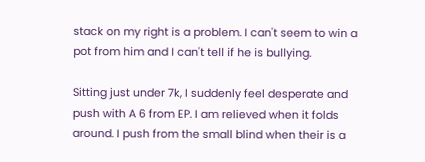stack on my right is a problem. I can't seem to win a pot from him and I can't tell if he is bullying.

Sitting just under 7k, I suddenly feel desperate and push with A 6 from EP. I am relieved when it folds around. I push from the small blind when their is a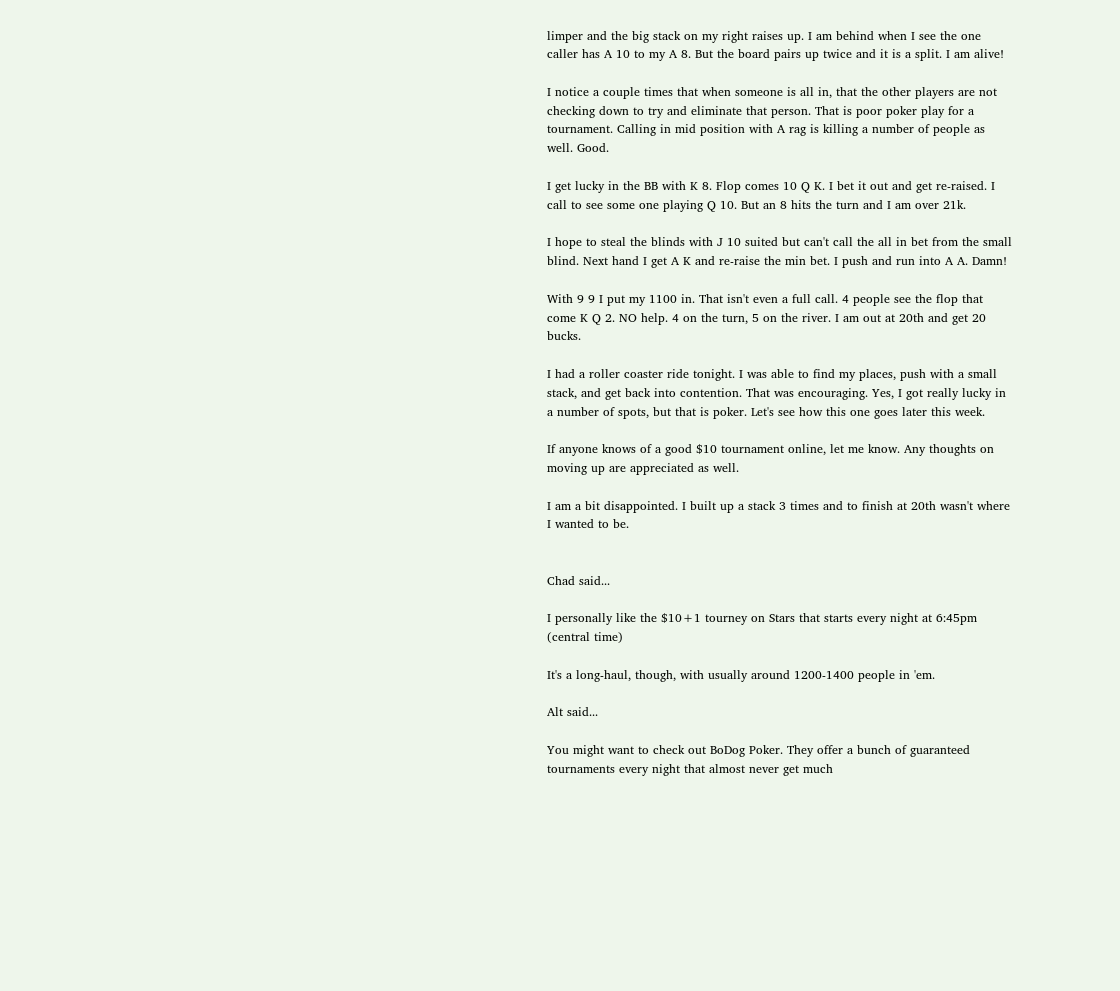limper and the big stack on my right raises up. I am behind when I see the one caller has A 10 to my A 8. But the board pairs up twice and it is a split. I am alive!

I notice a couple times that when someone is all in, that the other players are not checking down to try and eliminate that person. That is poor poker play for a tournament. Calling in mid position with A rag is killing a number of people as well. Good.

I get lucky in the BB with K 8. Flop comes 10 Q K. I bet it out and get re-raised. I call to see some one playing Q 10. But an 8 hits the turn and I am over 21k.

I hope to steal the blinds with J 10 suited but can't call the all in bet from the small blind. Next hand I get A K and re-raise the min bet. I push and run into A A. Damn!

With 9 9 I put my 1100 in. That isn't even a full call. 4 people see the flop that come K Q 2. NO help. 4 on the turn, 5 on the river. I am out at 20th and get 20 bucks.

I had a roller coaster ride tonight. I was able to find my places, push with a small stack, and get back into contention. That was encouraging. Yes, I got really lucky in a number of spots, but that is poker. Let's see how this one goes later this week.

If anyone knows of a good $10 tournament online, let me know. Any thoughts on moving up are appreciated as well.

I am a bit disappointed. I built up a stack 3 times and to finish at 20th wasn't where I wanted to be.


Chad said...

I personally like the $10+1 tourney on Stars that starts every night at 6:45pm (central time)

It's a long-haul, though, with usually around 1200-1400 people in 'em.

Alt said...

You might want to check out BoDog Poker. They offer a bunch of guaranteed tournaments every night that almost never get much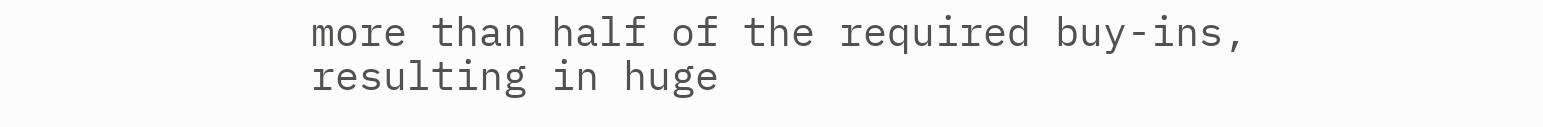more than half of the required buy-ins, resulting in huge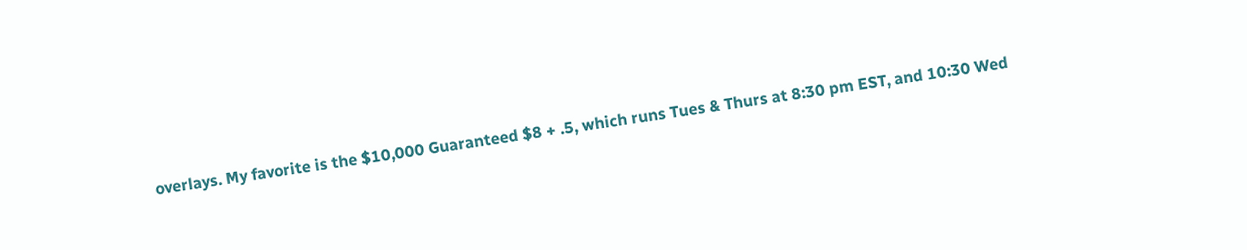overlays. My favorite is the $10,000 Guaranteed $8 + .5, which runs Tues & Thurs at 8:30 pm EST, and 10:30 Wed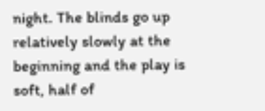night. The blinds go up relatively slowly at the beginning and the play is soft, half of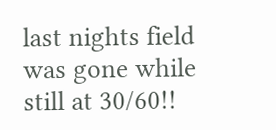last nights field was gone while still at 30/60!!